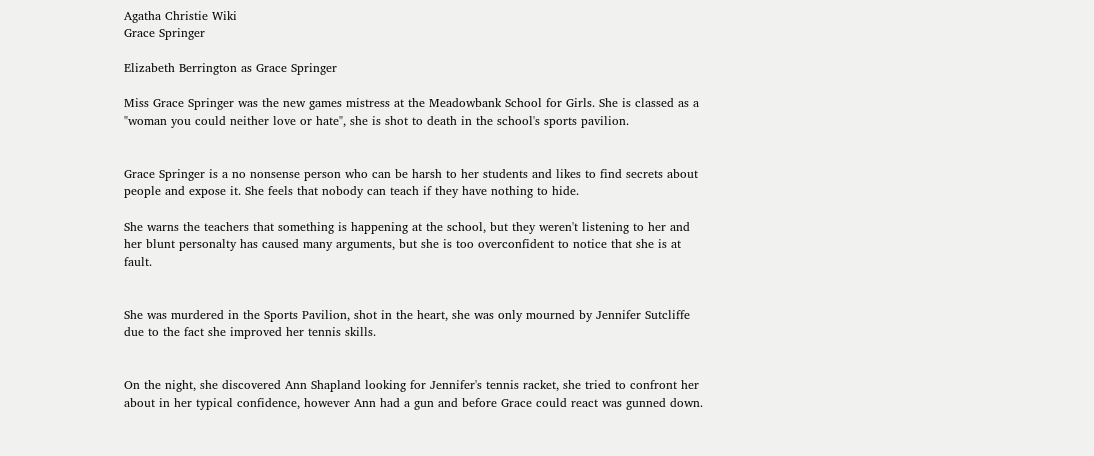Agatha Christie Wiki
Grace Springer

Elizabeth Berrington as Grace Springer

Miss Grace Springer was the new games mistress at the Meadowbank School for Girls. She is classed as a "woman you could neither love or hate", she is shot to death in the school's sports pavilion.


Grace Springer is a no nonsense person who can be harsh to her students and likes to find secrets about people and expose it. She feels that nobody can teach if they have nothing to hide.

She warns the teachers that something is happening at the school, but they weren't listening to her and her blunt personalty has caused many arguments, but she is too overconfident to notice that she is at fault.


She was murdered in the Sports Pavilion, shot in the heart, she was only mourned by Jennifer Sutcliffe due to the fact she improved her tennis skills.


On the night, she discovered Ann Shapland looking for Jennifer's tennis racket, she tried to confront her about in her typical confidence, however Ann had a gun and before Grace could react was gunned down.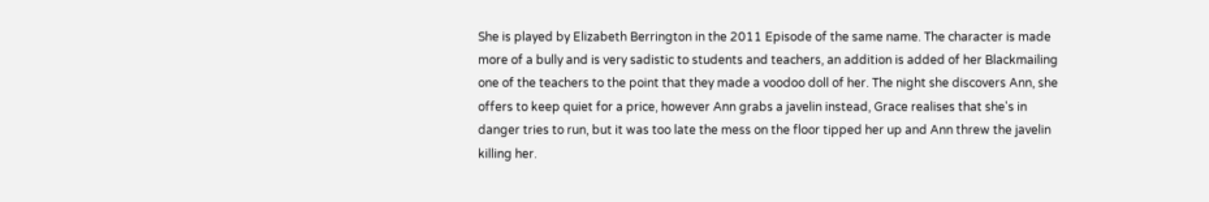She is played by Elizabeth Berrington in the 2011 Episode of the same name. The character is made more of a bully and is very sadistic to students and teachers, an addition is added of her Blackmailing one of the teachers to the point that they made a voodoo doll of her. The night she discovers Ann, she offers to keep quiet for a price, however Ann grabs a javelin instead, Grace realises that she's in danger tries to run, but it was too late the mess on the floor tipped her up and Ann threw the javelin killing her.